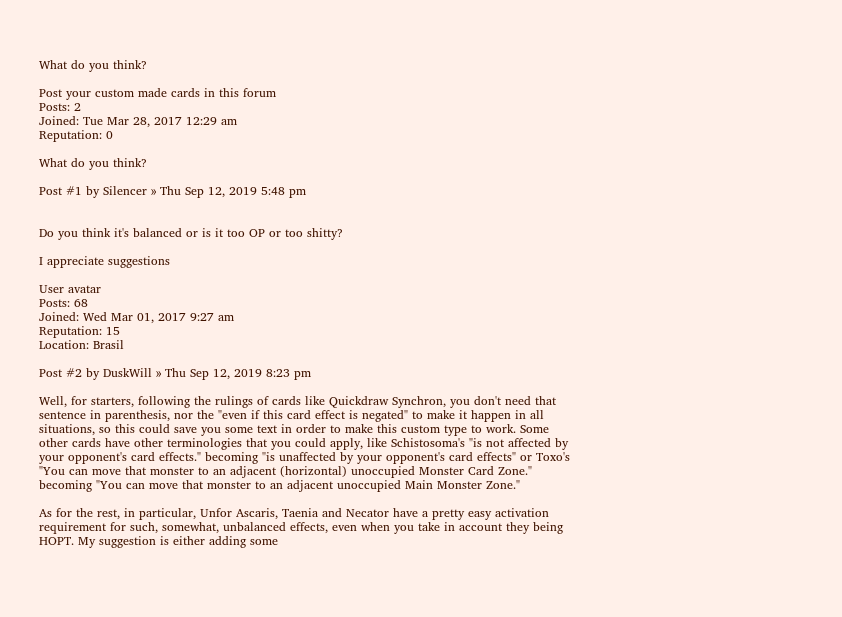What do you think?

Post your custom made cards in this forum
Posts: 2
Joined: Tue Mar 28, 2017 12:29 am
Reputation: 0

What do you think?

Post #1 by Silencer » Thu Sep 12, 2019 5:48 pm


Do you think it's balanced or is it too OP or too shitty?

I appreciate suggestions

User avatar
Posts: 68
Joined: Wed Mar 01, 2017 9:27 am
Reputation: 15
Location: Brasil

Post #2 by DuskWill » Thu Sep 12, 2019 8:23 pm

Well, for starters, following the rulings of cards like Quickdraw Synchron, you don't need that sentence in parenthesis, nor the "even if this card effect is negated" to make it happen in all situations, so this could save you some text in order to make this custom type to work. Some other cards have other terminologies that you could apply, like Schistosoma's "is not affected by your opponent's card effects." becoming "is unaffected by your opponent's card effects" or Toxo's "You can move that monster to an adjacent (horizontal) unoccupied Monster Card Zone." becoming "You can move that monster to an adjacent unoccupied Main Monster Zone."

As for the rest, in particular, Unfor Ascaris, Taenia and Necator have a pretty easy activation requirement for such, somewhat, unbalanced effects, even when you take in account they being HOPT. My suggestion is either adding some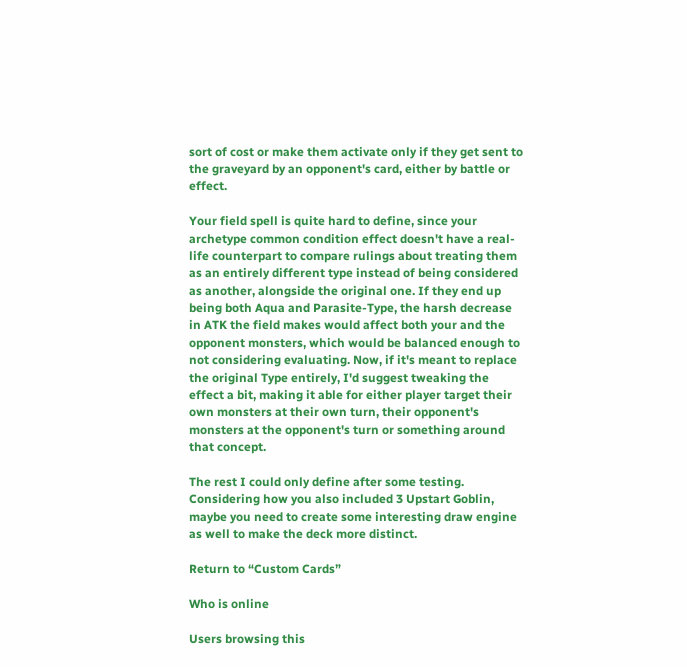sort of cost or make them activate only if they get sent to the graveyard by an opponent's card, either by battle or effect.

Your field spell is quite hard to define, since your archetype common condition effect doesn't have a real-life counterpart to compare rulings about treating them as an entirely different type instead of being considered as another, alongside the original one. If they end up being both Aqua and Parasite-Type, the harsh decrease in ATK the field makes would affect both your and the opponent monsters, which would be balanced enough to not considering evaluating. Now, if it's meant to replace the original Type entirely, I'd suggest tweaking the effect a bit, making it able for either player target their own monsters at their own turn, their opponent's monsters at the opponent's turn or something around that concept.

The rest I could only define after some testing. Considering how you also included 3 Upstart Goblin, maybe you need to create some interesting draw engine as well to make the deck more distinct.

Return to “Custom Cards”

Who is online

Users browsing this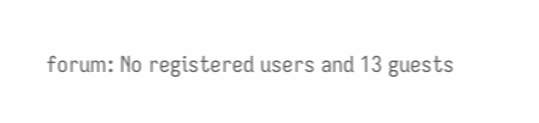forum: No registered users and 13 guests